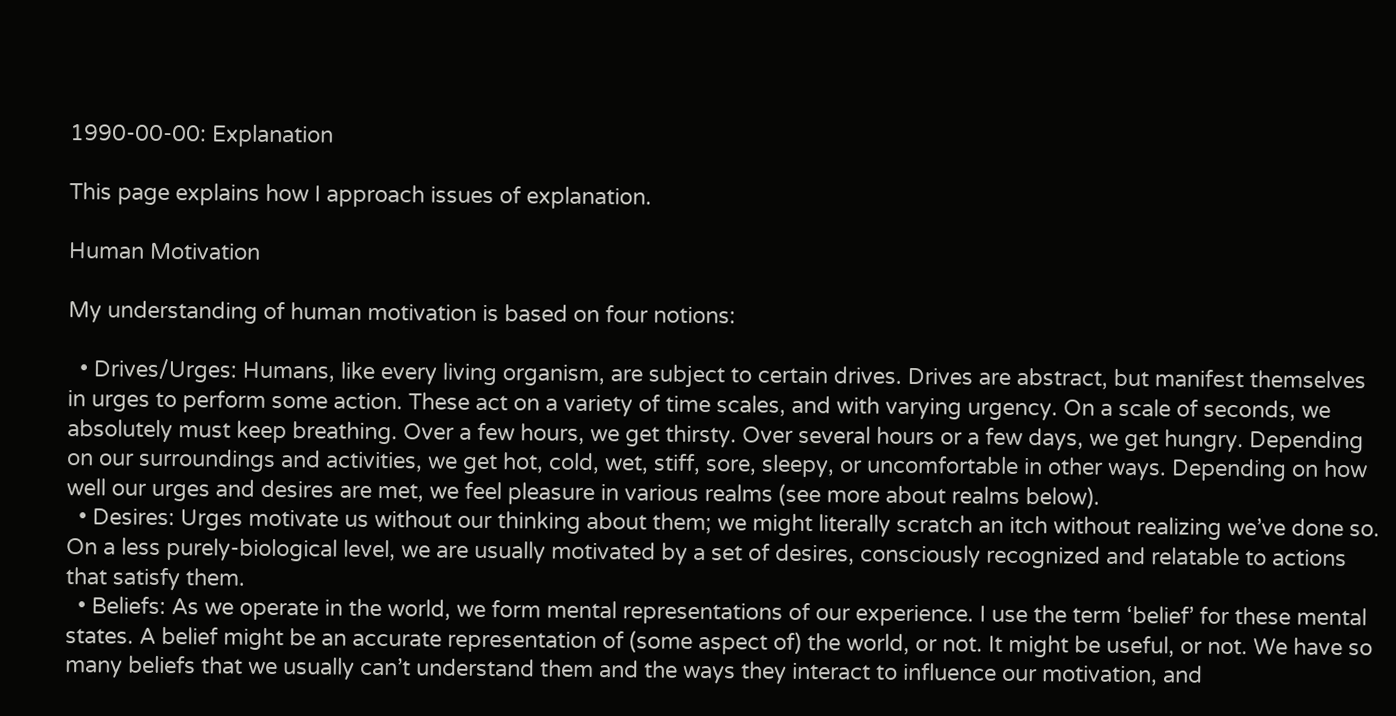1990-00-00: Explanation

This page explains how I approach issues of explanation.

Human Motivation

My understanding of human motivation is based on four notions:

  • Drives/Urges: Humans, like every living organism, are subject to certain drives. Drives are abstract, but manifest themselves in urges to perform some action. These act on a variety of time scales, and with varying urgency. On a scale of seconds, we absolutely must keep breathing. Over a few hours, we get thirsty. Over several hours or a few days, we get hungry. Depending on our surroundings and activities, we get hot, cold, wet, stiff, sore, sleepy, or uncomfortable in other ways. Depending on how well our urges and desires are met, we feel pleasure in various realms (see more about realms below).
  • Desires: Urges motivate us without our thinking about them; we might literally scratch an itch without realizing we’ve done so. On a less purely-biological level, we are usually motivated by a set of desires, consciously recognized and relatable to actions that satisfy them.
  • Beliefs: As we operate in the world, we form mental representations of our experience. I use the term ‘belief’ for these mental states. A belief might be an accurate representation of (some aspect of) the world, or not. It might be useful, or not. We have so many beliefs that we usually can’t understand them and the ways they interact to influence our motivation, and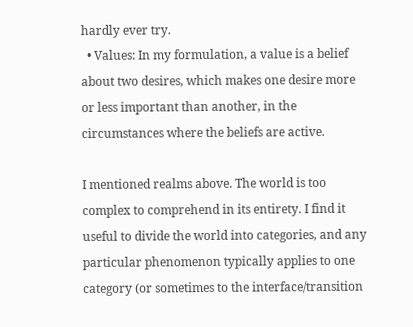hardly ever try.
  • Values: In my formulation, a value is a belief about two desires, which makes one desire more or less important than another, in the circumstances where the beliefs are active.

I mentioned realms above. The world is too complex to comprehend in its entirety. I find it useful to divide the world into categories, and any particular phenomenon typically applies to one category (or sometimes to the interface/transition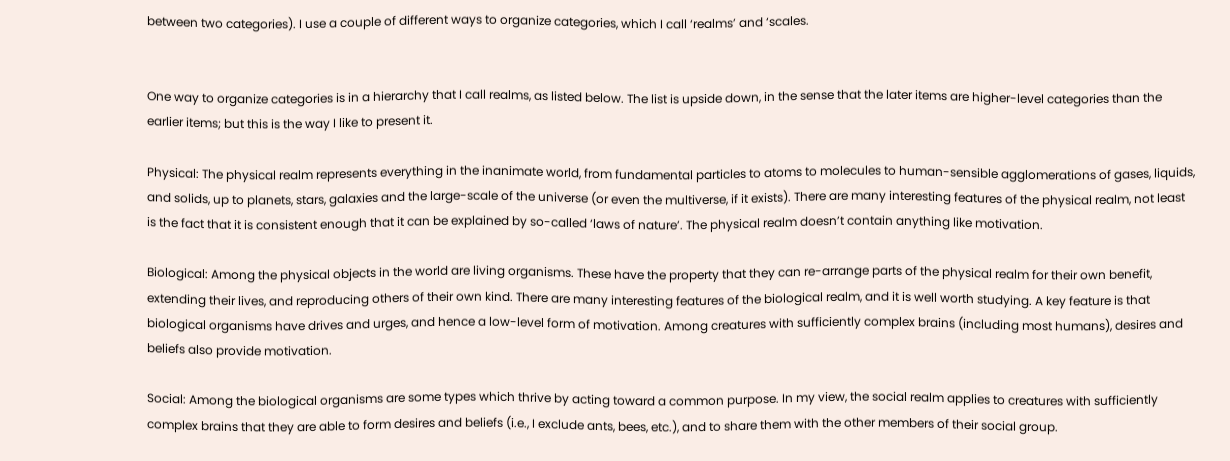between two categories). I use a couple of different ways to organize categories, which I call ‘realms’ and ‘scales.


One way to organize categories is in a hierarchy that I call realms, as listed below. The list is upside down, in the sense that the later items are higher-level categories than the earlier items; but this is the way I like to present it.

Physical: The physical realm represents everything in the inanimate world, from fundamental particles to atoms to molecules to human-sensible agglomerations of gases, liquids, and solids, up to planets, stars, galaxies and the large-scale of the universe (or even the multiverse, if it exists). There are many interesting features of the physical realm, not least is the fact that it is consistent enough that it can be explained by so-called ‘laws of nature’. The physical realm doesn’t contain anything like motivation.

Biological: Among the physical objects in the world are living organisms. These have the property that they can re-arrange parts of the physical realm for their own benefit, extending their lives, and reproducing others of their own kind. There are many interesting features of the biological realm, and it is well worth studying. A key feature is that biological organisms have drives and urges, and hence a low-level form of motivation. Among creatures with sufficiently complex brains (including most humans), desires and beliefs also provide motivation.

Social: Among the biological organisms are some types which thrive by acting toward a common purpose. In my view, the social realm applies to creatures with sufficiently complex brains that they are able to form desires and beliefs (i.e., I exclude ants, bees, etc.), and to share them with the other members of their social group.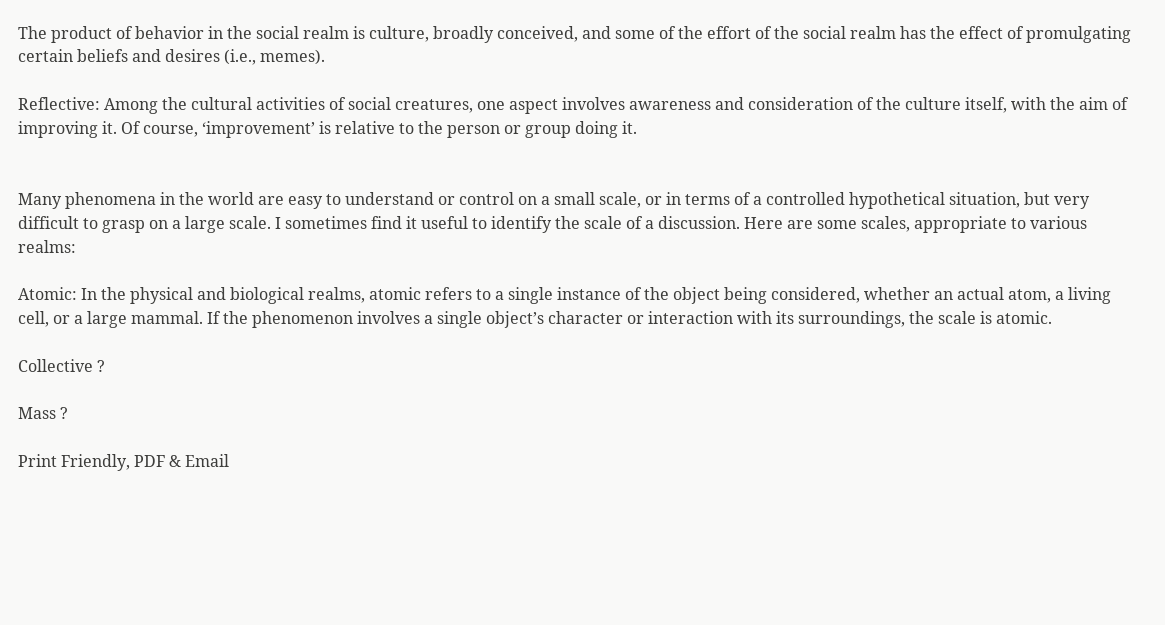The product of behavior in the social realm is culture, broadly conceived, and some of the effort of the social realm has the effect of promulgating certain beliefs and desires (i.e., memes).

Reflective: Among the cultural activities of social creatures, one aspect involves awareness and consideration of the culture itself, with the aim of improving it. Of course, ‘improvement’ is relative to the person or group doing it.


Many phenomena in the world are easy to understand or control on a small scale, or in terms of a controlled hypothetical situation, but very difficult to grasp on a large scale. I sometimes find it useful to identify the scale of a discussion. Here are some scales, appropriate to various realms:

Atomic: In the physical and biological realms, atomic refers to a single instance of the object being considered, whether an actual atom, a living cell, or a large mammal. If the phenomenon involves a single object’s character or interaction with its surroundings, the scale is atomic.

Collective ?

Mass ?

Print Friendly, PDF & Email